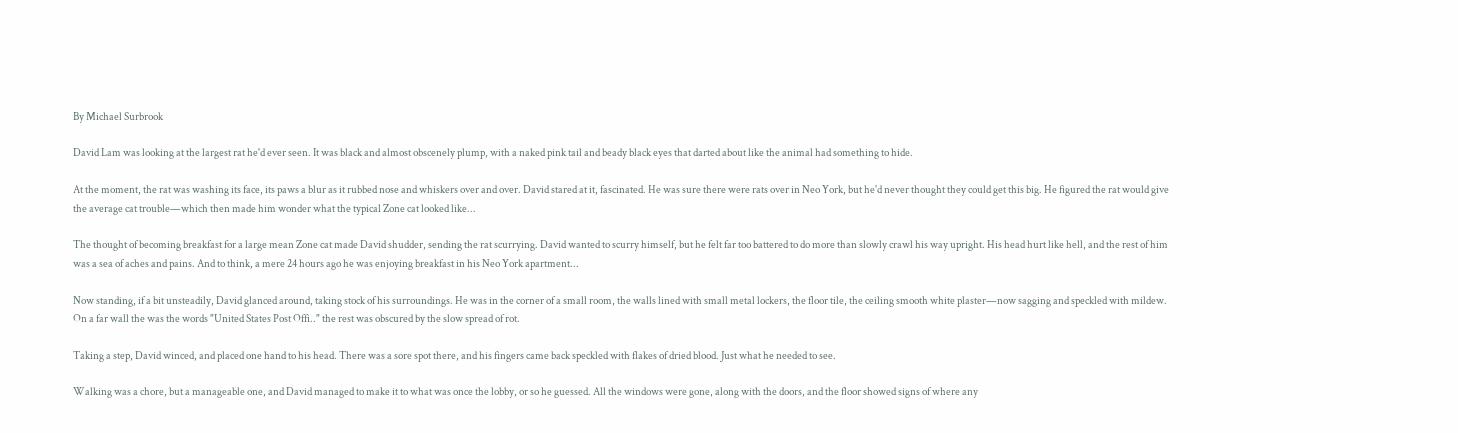By Michael Surbrook

David Lam was looking at the largest rat he'd ever seen. It was black and almost obscenely plump, with a naked pink tail and beady black eyes that darted about like the animal had something to hide.

At the moment, the rat was washing its face, its paws a blur as it rubbed nose and whiskers over and over. David stared at it, fascinated. He was sure there were rats over in Neo York, but he'd never thought they could get this big. He figured the rat would give the average cat trouble—which then made him wonder what the typical Zone cat looked like...

The thought of becoming breakfast for a large mean Zone cat made David shudder, sending the rat scurrying. David wanted to scurry himself, but he felt far too battered to do more than slowly crawl his way upright. His head hurt like hell, and the rest of him was a sea of aches and pains. And to think, a mere 24 hours ago he was enjoying breakfast in his Neo York apartment...

Now standing, if a bit unsteadily, David glanced around, taking stock of his surroundings. He was in the corner of a small room, the walls lined with small metal lockers, the floor tile, the ceiling smooth white plaster—now sagging and speckled with mildew. On a far wall the was the words "United States Post Offi.." the rest was obscured by the slow spread of rot.

Taking a step, David winced, and placed one hand to his head. There was a sore spot there, and his fingers came back speckled with flakes of dried blood. Just what he needed to see.

Walking was a chore, but a manageable one, and David managed to make it to what was once the lobby, or so he guessed. All the windows were gone, along with the doors, and the floor showed signs of where any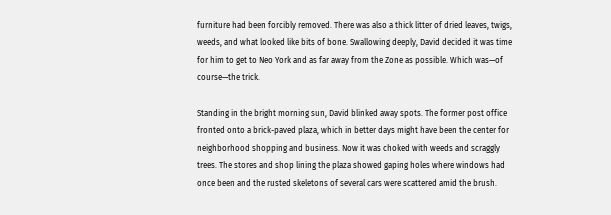furniture had been forcibly removed. There was also a thick litter of dried leaves, twigs, weeds, and what looked like bits of bone. Swallowing deeply, David decided it was time for him to get to Neo York and as far away from the Zone as possible. Which was—of course—the trick.

Standing in the bright morning sun, David blinked away spots. The former post office fronted onto a brick-paved plaza, which in better days might have been the center for neighborhood shopping and business. Now it was choked with weeds and scraggly trees. The stores and shop lining the plaza showed gaping holes where windows had once been and the rusted skeletons of several cars were scattered amid the brush.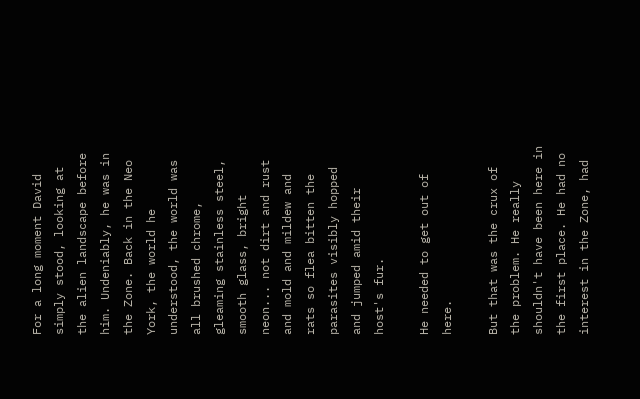For a long moment David simply stood, looking at the alien landscape before him. Undeniably, he was in the Zone. Back in the Neo York, the world he understood, the world was all brushed chrome, gleaming stainless steel, smooth glass, bright neon... not dirt and rust and mold and mildew and rats so flea bitten the parasites visibly hopped and jumped amid their host's fur.

He needed to get out of here.

But that was the crux of the problem. He really shouldn't have been here in the first place. He had no interest in the Zone, had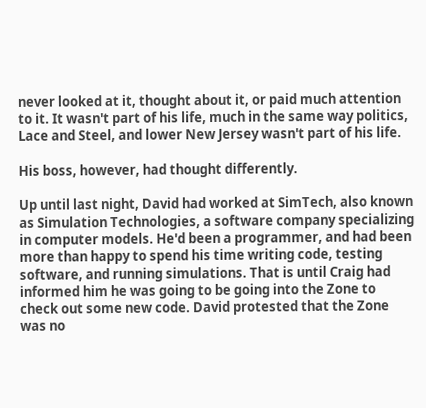never looked at it, thought about it, or paid much attention to it. It wasn't part of his life, much in the same way politics, Lace and Steel, and lower New Jersey wasn't part of his life.

His boss, however, had thought differently.

Up until last night, David had worked at SimTech, also known as Simulation Technologies, a software company specializing in computer models. He'd been a programmer, and had been more than happy to spend his time writing code, testing software, and running simulations. That is until Craig had informed him he was going to be going into the Zone to check out some new code. David protested that the Zone was no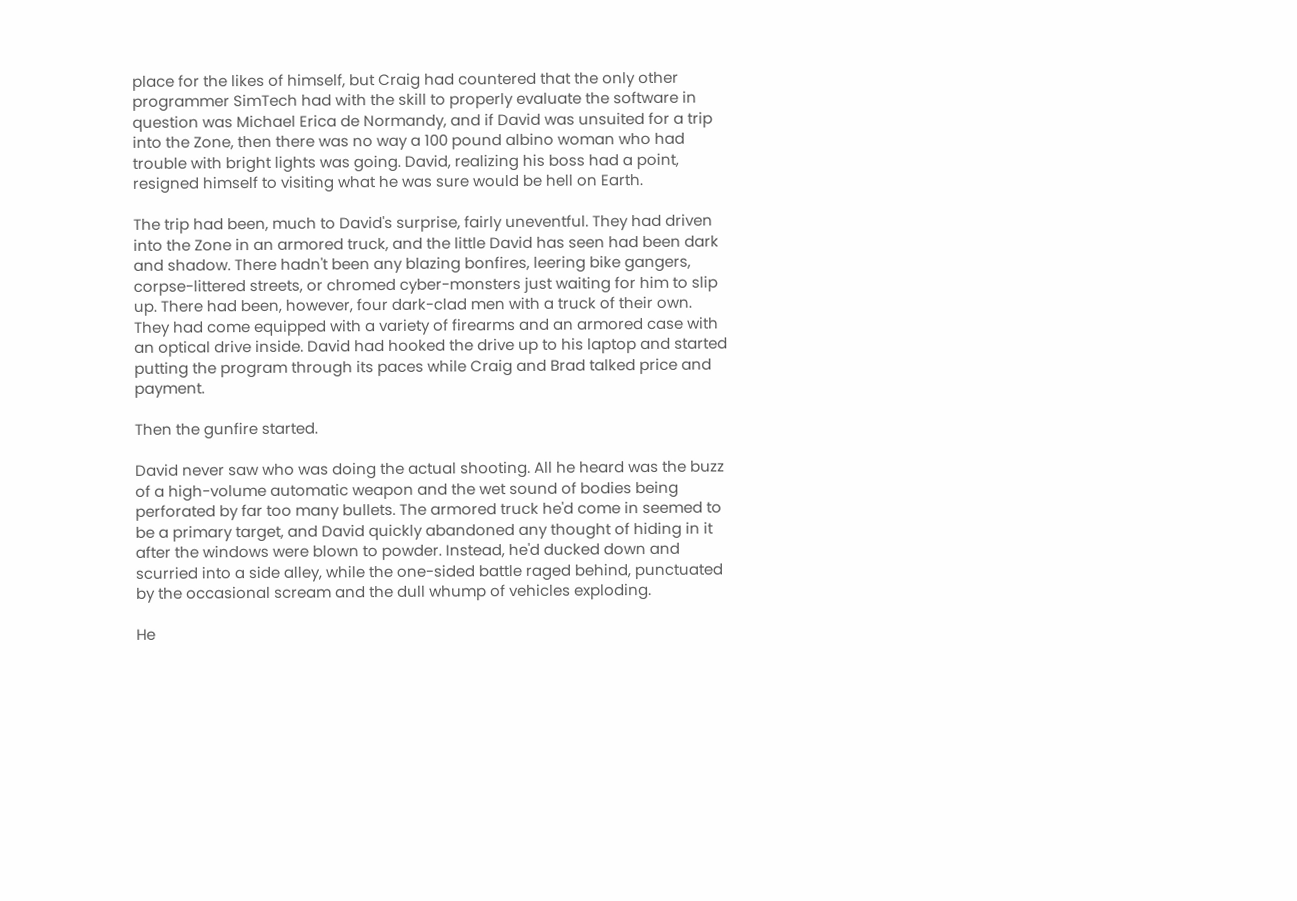place for the likes of himself, but Craig had countered that the only other programmer SimTech had with the skill to properly evaluate the software in question was Michael Erica de Normandy, and if David was unsuited for a trip into the Zone, then there was no way a 100 pound albino woman who had trouble with bright lights was going. David, realizing his boss had a point, resigned himself to visiting what he was sure would be hell on Earth.

The trip had been, much to David's surprise, fairly uneventful. They had driven into the Zone in an armored truck, and the little David has seen had been dark and shadow. There hadn't been any blazing bonfires, leering bike gangers, corpse-littered streets, or chromed cyber-monsters just waiting for him to slip up. There had been, however, four dark-clad men with a truck of their own. They had come equipped with a variety of firearms and an armored case with an optical drive inside. David had hooked the drive up to his laptop and started putting the program through its paces while Craig and Brad talked price and payment.

Then the gunfire started.

David never saw who was doing the actual shooting. All he heard was the buzz of a high-volume automatic weapon and the wet sound of bodies being perforated by far too many bullets. The armored truck he'd come in seemed to be a primary target, and David quickly abandoned any thought of hiding in it after the windows were blown to powder. Instead, he'd ducked down and scurried into a side alley, while the one-sided battle raged behind, punctuated by the occasional scream and the dull whump of vehicles exploding.

He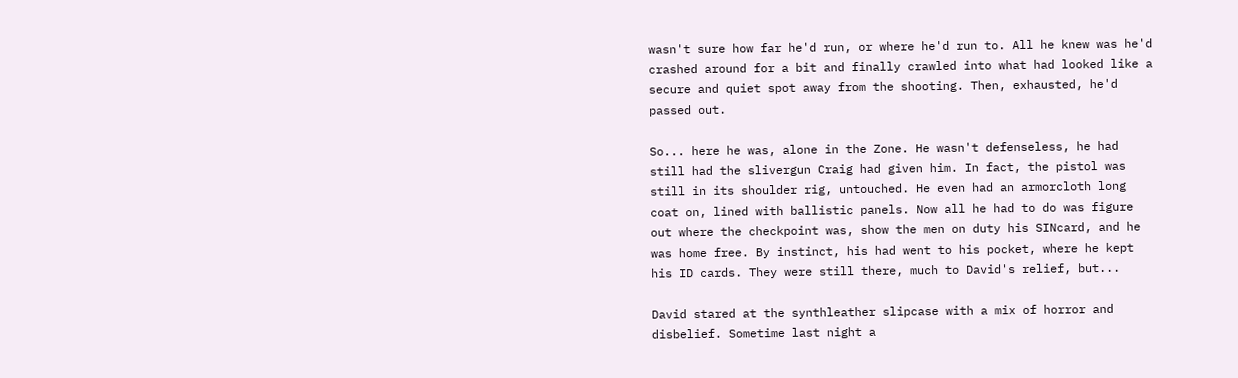wasn't sure how far he'd run, or where he'd run to. All he knew was he'd crashed around for a bit and finally crawled into what had looked like a secure and quiet spot away from the shooting. Then, exhausted, he'd passed out.

So... here he was, alone in the Zone. He wasn't defenseless, he had still had the slivergun Craig had given him. In fact, the pistol was still in its shoulder rig, untouched. He even had an armorcloth long coat on, lined with ballistic panels. Now all he had to do was figure out where the checkpoint was, show the men on duty his SINcard, and he was home free. By instinct, his had went to his pocket, where he kept his ID cards. They were still there, much to David's relief, but...

David stared at the synthleather slipcase with a mix of horror and disbelief. Sometime last night a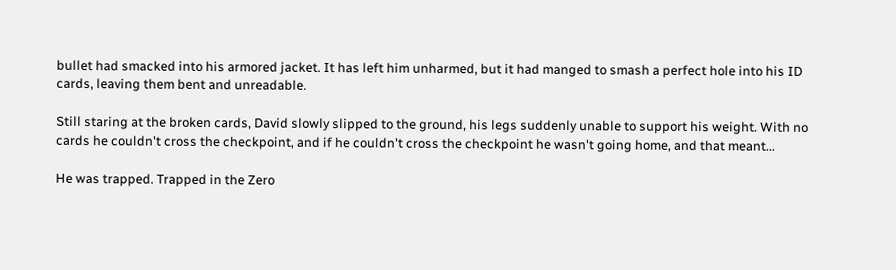bullet had smacked into his armored jacket. It has left him unharmed, but it had manged to smash a perfect hole into his ID cards, leaving them bent and unreadable.

Still staring at the broken cards, David slowly slipped to the ground, his legs suddenly unable to support his weight. With no cards he couldn't cross the checkpoint, and if he couldn't cross the checkpoint he wasn't going home, and that meant...

He was trapped. Trapped in the Zero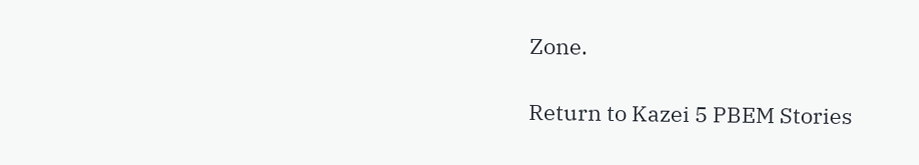Zone.

Return to Kazei 5 PBEM Stories